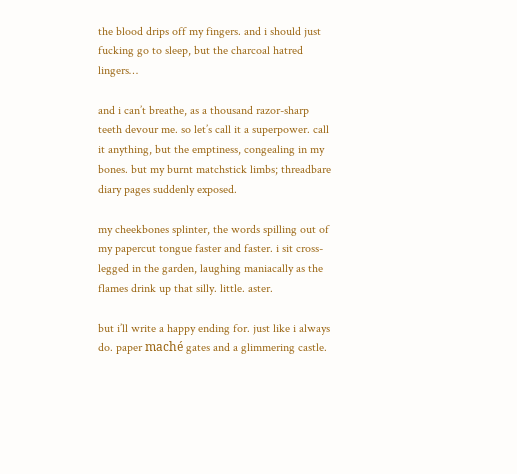the blood drips off my fingers. and i should just fucking go to sleep, but the charcoal hatred lingers…

and i can’t breathe, as a thousand razor-sharp teeth devour me. so let’s call it a superpower. call it anything, but the emptiness, congealing in my bones. but my burnt matchstick limbs; threadbare diary pages suddenly exposed.

my cheekbones splinter, the words spilling out of my papercut tongue faster and faster. i sit cross-legged in the garden, laughing maniacally as the flames drink up that silly. little. aster.

but i’ll write a happy ending for. just like i always do. paper maché gates and a glimmering castle.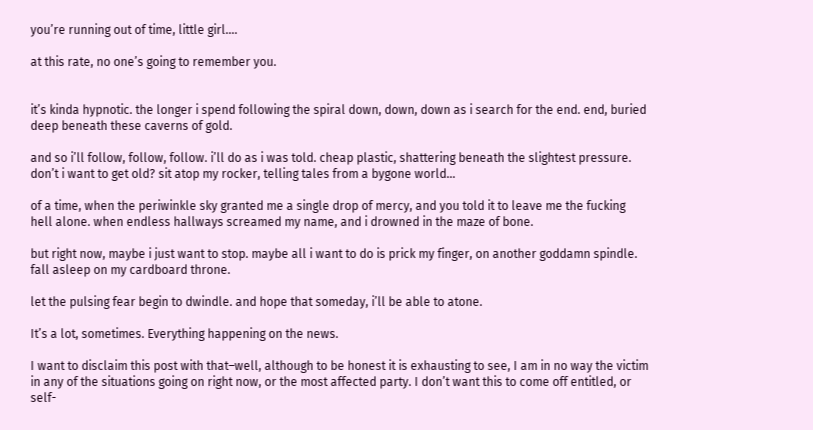you’re running out of time, little girl….

at this rate, no one’s going to remember you.


it’s kinda hypnotic. the longer i spend following the spiral down, down, down as i search for the end. end, buried deep beneath these caverns of gold.

and so i’ll follow, follow, follow. i’ll do as i was told. cheap plastic, shattering beneath the slightest pressure. don’t i want to get old? sit atop my rocker, telling tales from a bygone world…

of a time, when the periwinkle sky granted me a single drop of mercy, and you told it to leave me the fucking hell alone. when endless hallways screamed my name, and i drowned in the maze of bone.

but right now, maybe i just want to stop. maybe all i want to do is prick my finger, on another goddamn spindle. fall asleep on my cardboard throne.

let the pulsing fear begin to dwindle. and hope that someday, i’ll be able to atone.

It’s a lot, sometimes. Everything happening on the news.

I want to disclaim this post with that–well, although to be honest it is exhausting to see, I am in no way the victim in any of the situations going on right now, or the most affected party. I don’t want this to come off entitled, or self-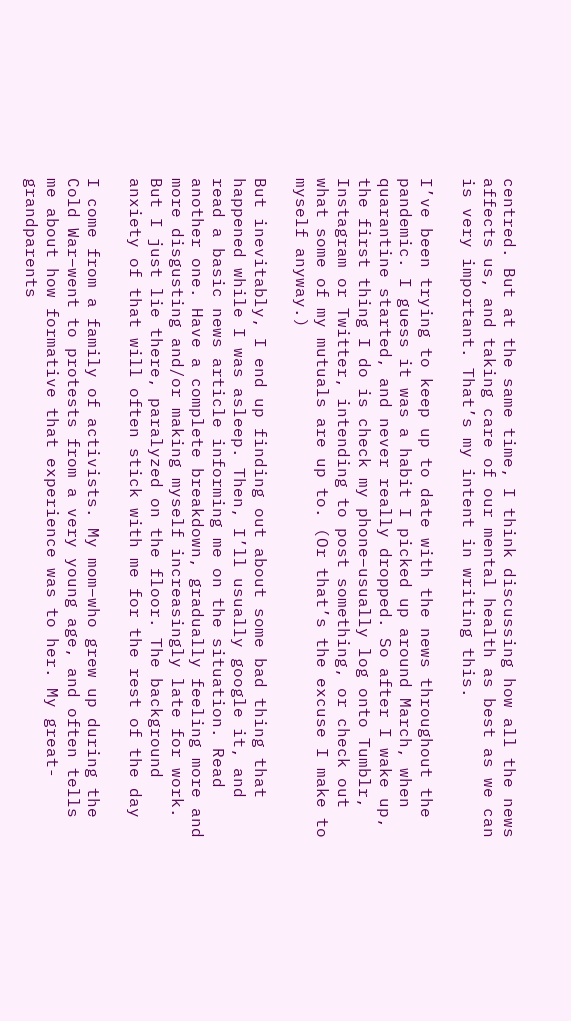centred. But at the same time, I think discussing how all the news affects us, and taking care of our mental health as best as we can is very important. That’s my intent in writing this.

I’ve been trying to keep up to date with the news throughout the pandemic. I guess it was a habit I picked up around March, when quarantine started, and never really dropped. So after I wake up, the first thing I do is check my phone–usually log onto Tumblr, Instagram or Twitter, intending to post something, or check out what some of my mutuals are up to. (Or that’s the excuse I make to myself anyway.)

But inevitably, I end up finding out about some bad thing that happened while I was asleep. Then, I’ll usually google it, and read a basic news article informing me on the situation. Read another one. Have a complete breakdown, gradually feeling more and more disgusting and/or making myself increasingly late for work. But I just lie there, paralyzed on the floor. The background anxiety of that will often stick with me for the rest of the day

I come from a family of activists. My mom–who grew up during the Cold War–went to protests from a very young age, and often tells me about how formative that experience was to her. My great-grandparents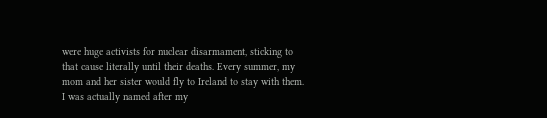were huge activists for nuclear disarmament, sticking to that cause literally until their deaths. Every summer, my mom and her sister would fly to Ireland to stay with them. I was actually named after my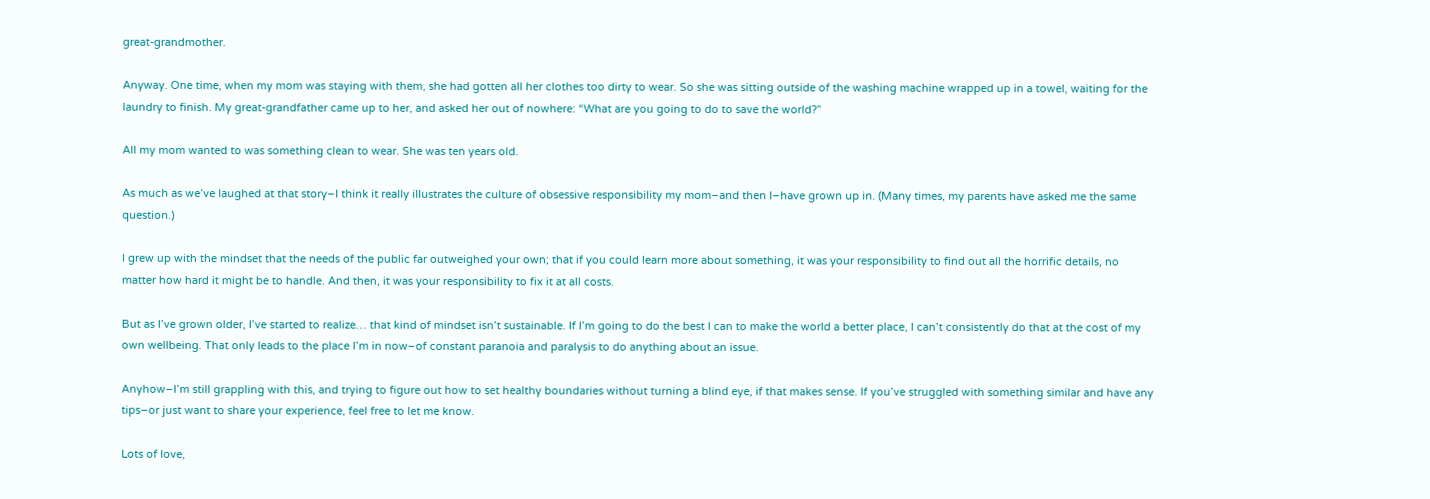great-grandmother.

Anyway. One time, when my mom was staying with them, she had gotten all her clothes too dirty to wear. So she was sitting outside of the washing machine wrapped up in a towel, waiting for the laundry to finish. My great-grandfather came up to her, and asked her out of nowhere: “What are you going to do to save the world?”

All my mom wanted to was something clean to wear. She was ten years old.

As much as we’ve laughed at that story–I think it really illustrates the culture of obsessive responsibility my mom–and then I–have grown up in. (Many times, my parents have asked me the same question.)

I grew up with the mindset that the needs of the public far outweighed your own; that if you could learn more about something, it was your responsibility to find out all the horrific details, no matter how hard it might be to handle. And then, it was your responsibility to fix it at all costs.

But as I’ve grown older, I’ve started to realize… that kind of mindset isn’t sustainable. If I’m going to do the best I can to make the world a better place, I can’t consistently do that at the cost of my own wellbeing. That only leads to the place I’m in now–of constant paranoia and paralysis to do anything about an issue.

Anyhow–I’m still grappling with this, and trying to figure out how to set healthy boundaries without turning a blind eye, if that makes sense. If you’ve struggled with something similar and have any tips–or just want to share your experience, feel free to let me know.

Lots of love,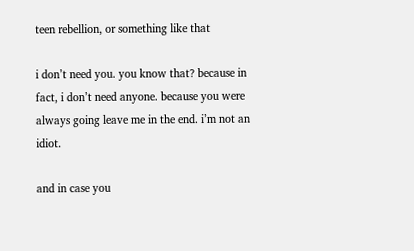teen rebellion, or something like that

i don’t need you. you know that? because in fact, i don’t need anyone. because you were always going leave me in the end. i’m not an idiot.

and in case you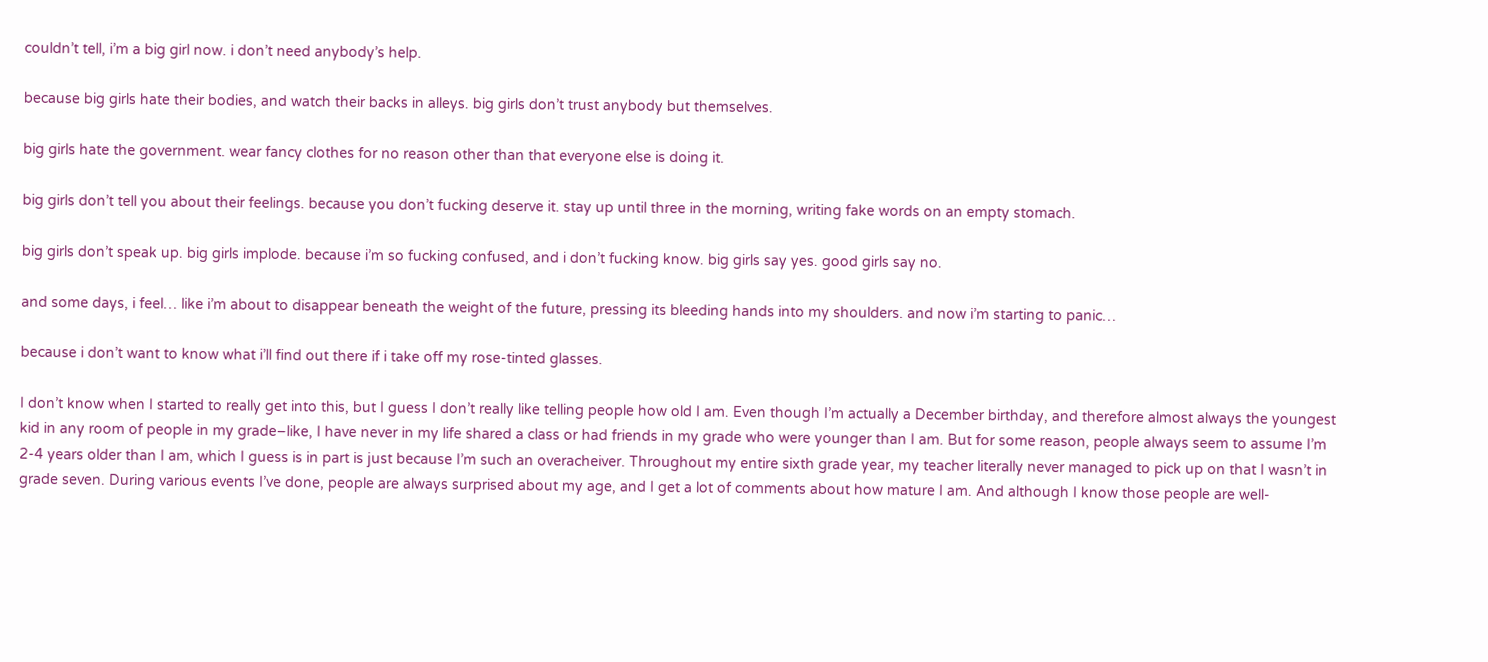couldn’t tell, i’m a big girl now. i don’t need anybody’s help.

because big girls hate their bodies, and watch their backs in alleys. big girls don’t trust anybody but themselves.

big girls hate the government. wear fancy clothes for no reason other than that everyone else is doing it.

big girls don’t tell you about their feelings. because you don’t fucking deserve it. stay up until three in the morning, writing fake words on an empty stomach.

big girls don’t speak up. big girls implode. because i’m so fucking confused, and i don’t fucking know. big girls say yes. good girls say no.

and some days, i feel… like i’m about to disappear beneath the weight of the future, pressing its bleeding hands into my shoulders. and now i’m starting to panic…

because i don’t want to know what i’ll find out there if i take off my rose-tinted glasses.

I don’t know when I started to really get into this, but I guess I don’t really like telling people how old I am. Even though I’m actually a December birthday, and therefore almost always the youngest kid in any room of people in my grade–like, I have never in my life shared a class or had friends in my grade who were younger than I am. But for some reason, people always seem to assume I’m 2-4 years older than I am, which I guess is in part is just because I’m such an overacheiver. Throughout my entire sixth grade year, my teacher literally never managed to pick up on that I wasn’t in grade seven. During various events I’ve done, people are always surprised about my age, and I get a lot of comments about how mature I am. And although I know those people are well-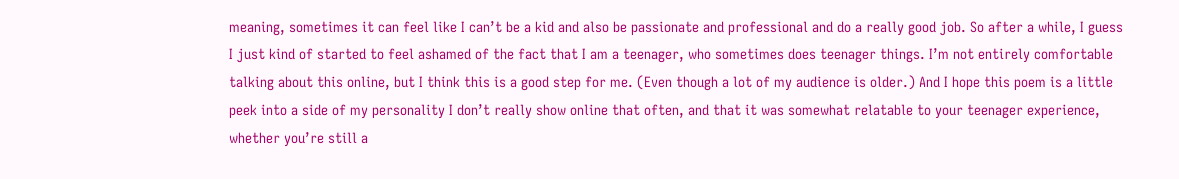meaning, sometimes it can feel like I can’t be a kid and also be passionate and professional and do a really good job. So after a while, I guess I just kind of started to feel ashamed of the fact that I am a teenager, who sometimes does teenager things. I’m not entirely comfortable talking about this online, but I think this is a good step for me. (Even though a lot of my audience is older.) And I hope this poem is a little peek into a side of my personality I don’t really show online that often, and that it was somewhat relatable to your teenager experience, whether you’re still a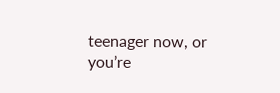teenager now, or you’re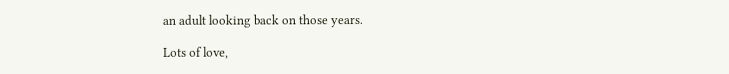an adult looking back on those years.

Lots of love,